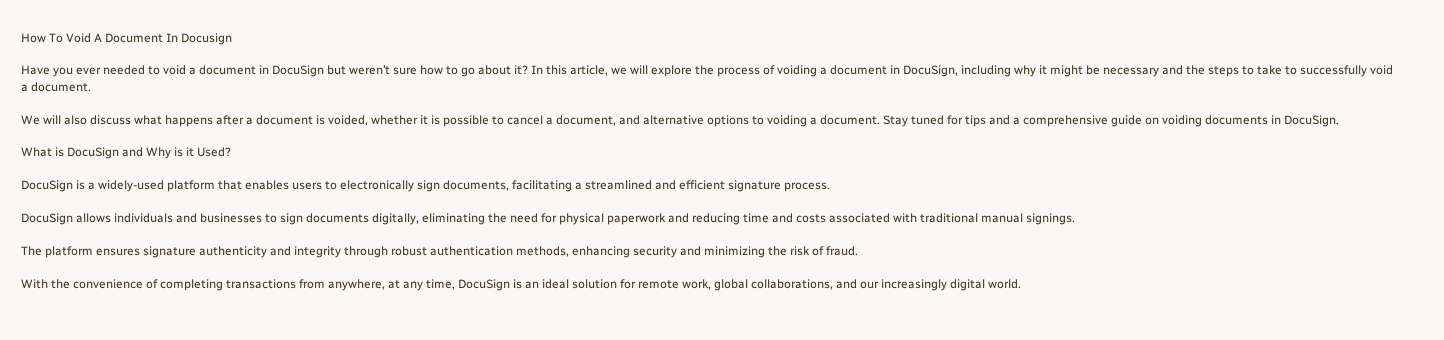How To Void A Document In Docusign

Have you ever needed to void a document in DocuSign but weren’t sure how to go about it? In this article, we will explore the process of voiding a document in DocuSign, including why it might be necessary and the steps to take to successfully void a document.

We will also discuss what happens after a document is voided, whether it is possible to cancel a document, and alternative options to voiding a document. Stay tuned for tips and a comprehensive guide on voiding documents in DocuSign.

What is DocuSign and Why is it Used?

DocuSign is a widely-used platform that enables users to electronically sign documents, facilitating a streamlined and efficient signature process.

DocuSign allows individuals and businesses to sign documents digitally, eliminating the need for physical paperwork and reducing time and costs associated with traditional manual signings.

The platform ensures signature authenticity and integrity through robust authentication methods, enhancing security and minimizing the risk of fraud.

With the convenience of completing transactions from anywhere, at any time, DocuSign is an ideal solution for remote work, global collaborations, and our increasingly digital world.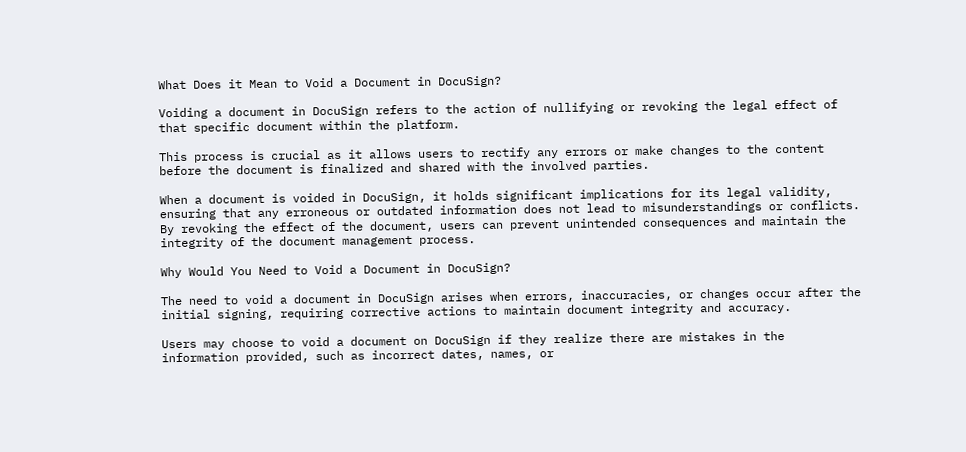What Does it Mean to Void a Document in DocuSign?

Voiding a document in DocuSign refers to the action of nullifying or revoking the legal effect of that specific document within the platform.

This process is crucial as it allows users to rectify any errors or make changes to the content before the document is finalized and shared with the involved parties.

When a document is voided in DocuSign, it holds significant implications for its legal validity, ensuring that any erroneous or outdated information does not lead to misunderstandings or conflicts. By revoking the effect of the document, users can prevent unintended consequences and maintain the integrity of the document management process.

Why Would You Need to Void a Document in DocuSign?

The need to void a document in DocuSign arises when errors, inaccuracies, or changes occur after the initial signing, requiring corrective actions to maintain document integrity and accuracy.

Users may choose to void a document on DocuSign if they realize there are mistakes in the information provided, such as incorrect dates, names, or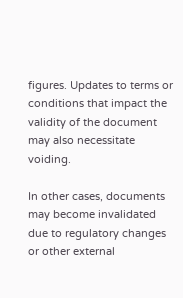figures. Updates to terms or conditions that impact the validity of the document may also necessitate voiding.

In other cases, documents may become invalidated due to regulatory changes or other external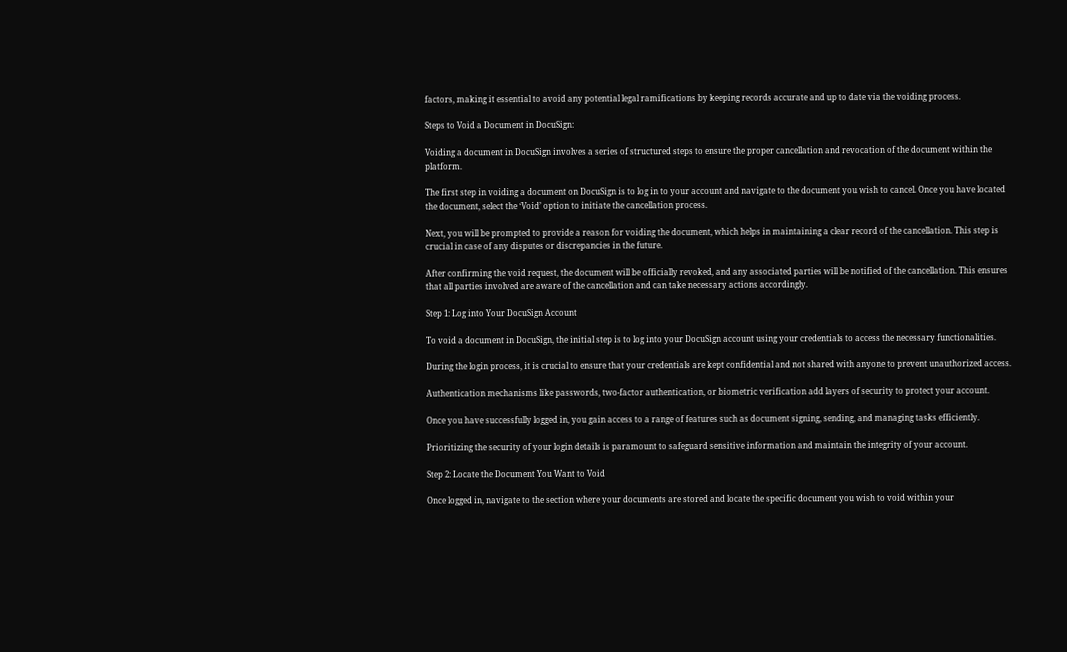factors, making it essential to avoid any potential legal ramifications by keeping records accurate and up to date via the voiding process.

Steps to Void a Document in DocuSign:

Voiding a document in DocuSign involves a series of structured steps to ensure the proper cancellation and revocation of the document within the platform.

The first step in voiding a document on DocuSign is to log in to your account and navigate to the document you wish to cancel. Once you have located the document, select the ‘Void’ option to initiate the cancellation process.

Next, you will be prompted to provide a reason for voiding the document, which helps in maintaining a clear record of the cancellation. This step is crucial in case of any disputes or discrepancies in the future.

After confirming the void request, the document will be officially revoked, and any associated parties will be notified of the cancellation. This ensures that all parties involved are aware of the cancellation and can take necessary actions accordingly.

Step 1: Log into Your DocuSign Account

To void a document in DocuSign, the initial step is to log into your DocuSign account using your credentials to access the necessary functionalities.

During the login process, it is crucial to ensure that your credentials are kept confidential and not shared with anyone to prevent unauthorized access.

Authentication mechanisms like passwords, two-factor authentication, or biometric verification add layers of security to protect your account.

Once you have successfully logged in, you gain access to a range of features such as document signing, sending, and managing tasks efficiently.

Prioritizing the security of your login details is paramount to safeguard sensitive information and maintain the integrity of your account.

Step 2: Locate the Document You Want to Void

Once logged in, navigate to the section where your documents are stored and locate the specific document you wish to void within your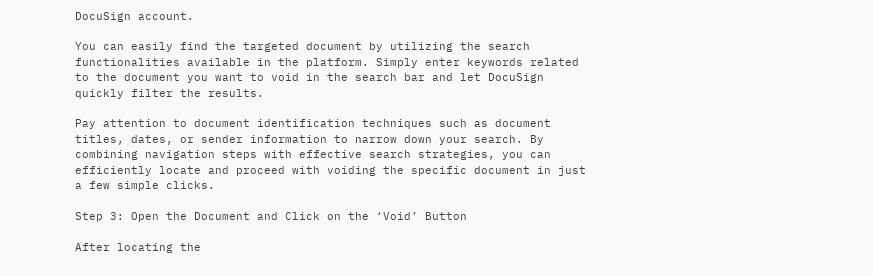DocuSign account.

You can easily find the targeted document by utilizing the search functionalities available in the platform. Simply enter keywords related to the document you want to void in the search bar and let DocuSign quickly filter the results.

Pay attention to document identification techniques such as document titles, dates, or sender information to narrow down your search. By combining navigation steps with effective search strategies, you can efficiently locate and proceed with voiding the specific document in just a few simple clicks.

Step 3: Open the Document and Click on the ‘Void’ Button

After locating the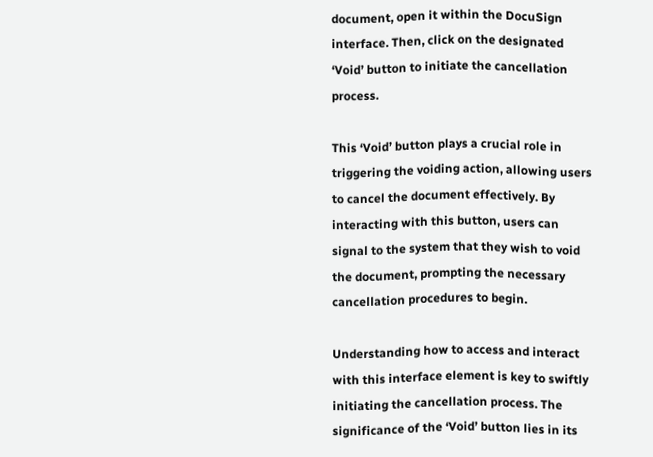document, open it within the DocuSign interface. Then, click on the designated ‘Void’ button to initiate the cancellation process.

This ‘Void’ button plays a crucial role in triggering the voiding action, allowing users to cancel the document effectively. By interacting with this button, users can signal to the system that they wish to void the document, prompting the necessary cancellation procedures to begin.

Understanding how to access and interact with this interface element is key to swiftly initiating the cancellation process. The significance of the ‘Void’ button lies in its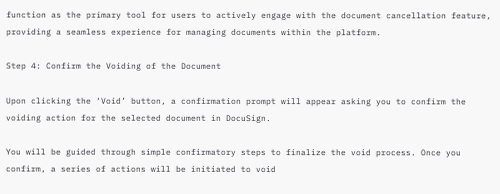function as the primary tool for users to actively engage with the document cancellation feature, providing a seamless experience for managing documents within the platform.

Step 4: Confirm the Voiding of the Document

Upon clicking the ‘Void’ button, a confirmation prompt will appear asking you to confirm the voiding action for the selected document in DocuSign.

You will be guided through simple confirmatory steps to finalize the void process. Once you confirm, a series of actions will be initiated to void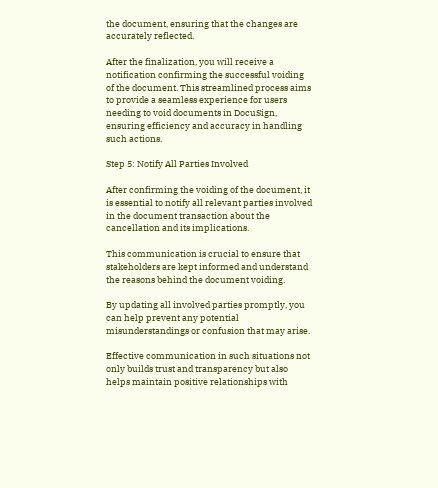the document, ensuring that the changes are accurately reflected.

After the finalization, you will receive a notification confirming the successful voiding of the document. This streamlined process aims to provide a seamless experience for users needing to void documents in DocuSign, ensuring efficiency and accuracy in handling such actions.

Step 5: Notify All Parties Involved

After confirming the voiding of the document, it is essential to notify all relevant parties involved in the document transaction about the cancellation and its implications.

This communication is crucial to ensure that stakeholders are kept informed and understand the reasons behind the document voiding.

By updating all involved parties promptly, you can help prevent any potential misunderstandings or confusion that may arise.

Effective communication in such situations not only builds trust and transparency but also helps maintain positive relationships with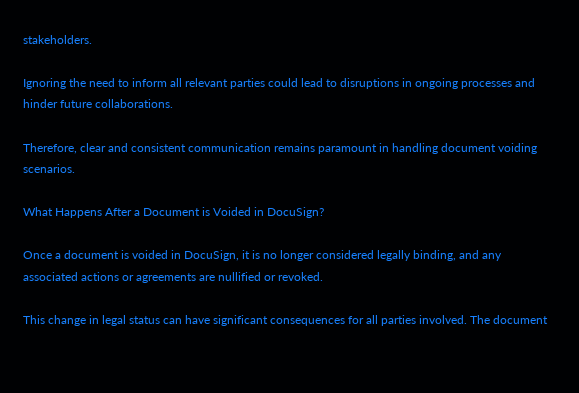stakeholders.

Ignoring the need to inform all relevant parties could lead to disruptions in ongoing processes and hinder future collaborations.

Therefore, clear and consistent communication remains paramount in handling document voiding scenarios.

What Happens After a Document is Voided in DocuSign?

Once a document is voided in DocuSign, it is no longer considered legally binding, and any associated actions or agreements are nullified or revoked.

This change in legal status can have significant consequences for all parties involved. The document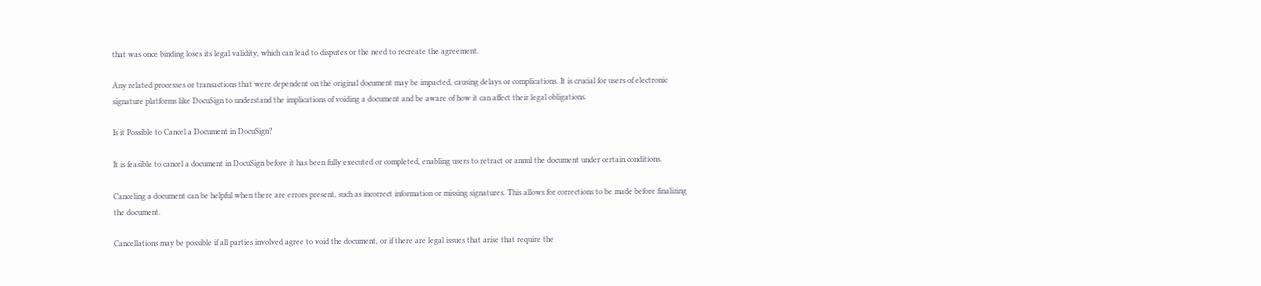that was once binding loses its legal validity, which can lead to disputes or the need to recreate the agreement.

Any related processes or transactions that were dependent on the original document may be impacted, causing delays or complications. It is crucial for users of electronic signature platforms like DocuSign to understand the implications of voiding a document and be aware of how it can affect their legal obligations.

Is it Possible to Cancel a Document in DocuSign?

It is feasible to cancel a document in DocuSign before it has been fully executed or completed, enabling users to retract or annul the document under certain conditions.

Canceling a document can be helpful when there are errors present, such as incorrect information or missing signatures. This allows for corrections to be made before finalizing the document.

Cancellations may be possible if all parties involved agree to void the document, or if there are legal issues that arise that require the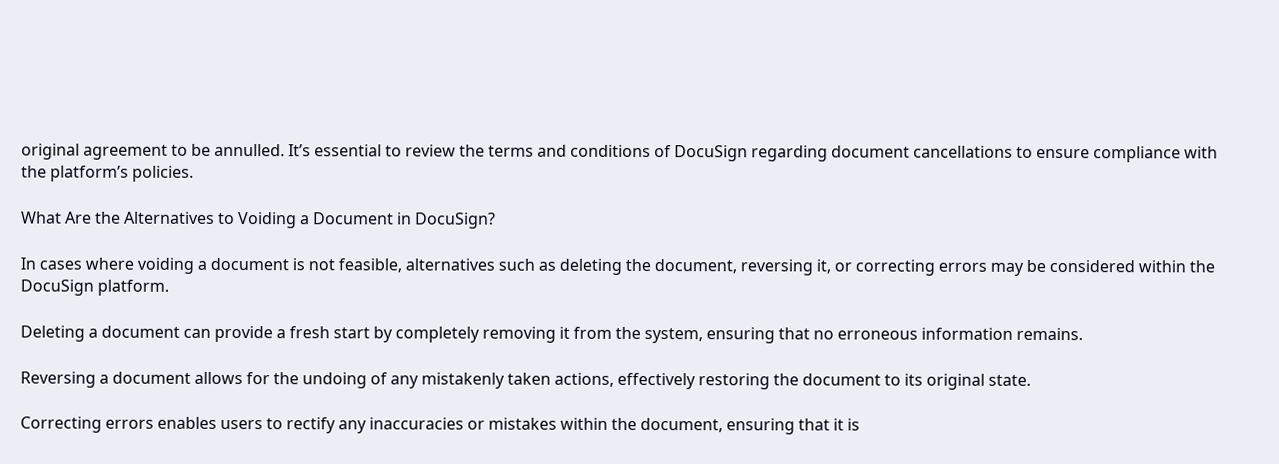original agreement to be annulled. It’s essential to review the terms and conditions of DocuSign regarding document cancellations to ensure compliance with the platform’s policies.

What Are the Alternatives to Voiding a Document in DocuSign?

In cases where voiding a document is not feasible, alternatives such as deleting the document, reversing it, or correcting errors may be considered within the DocuSign platform.

Deleting a document can provide a fresh start by completely removing it from the system, ensuring that no erroneous information remains.

Reversing a document allows for the undoing of any mistakenly taken actions, effectively restoring the document to its original state.

Correcting errors enables users to rectify any inaccuracies or mistakes within the document, ensuring that it is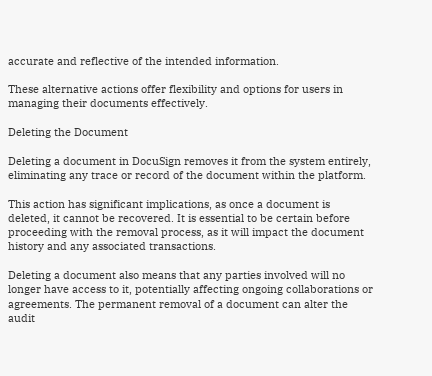accurate and reflective of the intended information.

These alternative actions offer flexibility and options for users in managing their documents effectively.

Deleting the Document

Deleting a document in DocuSign removes it from the system entirely, eliminating any trace or record of the document within the platform.

This action has significant implications, as once a document is deleted, it cannot be recovered. It is essential to be certain before proceeding with the removal process, as it will impact the document history and any associated transactions.

Deleting a document also means that any parties involved will no longer have access to it, potentially affecting ongoing collaborations or agreements. The permanent removal of a document can alter the audit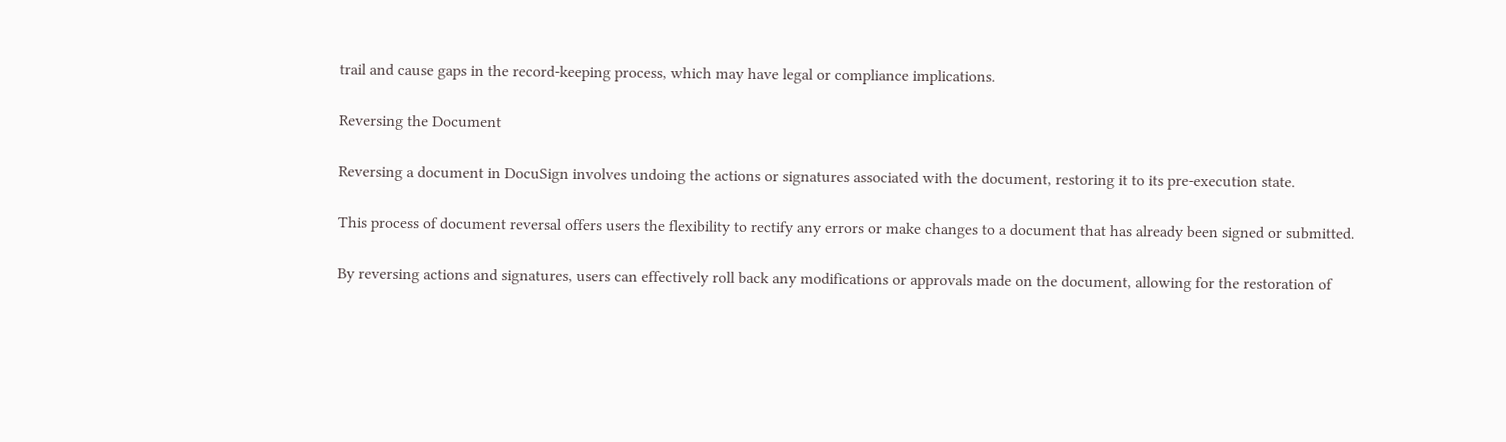trail and cause gaps in the record-keeping process, which may have legal or compliance implications.

Reversing the Document

Reversing a document in DocuSign involves undoing the actions or signatures associated with the document, restoring it to its pre-execution state.

This process of document reversal offers users the flexibility to rectify any errors or make changes to a document that has already been signed or submitted.

By reversing actions and signatures, users can effectively roll back any modifications or approvals made on the document, allowing for the restoration of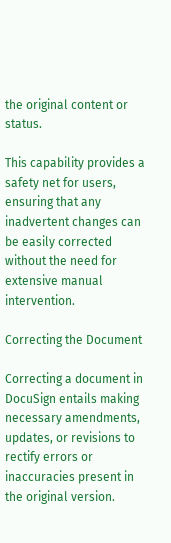the original content or status.

This capability provides a safety net for users, ensuring that any inadvertent changes can be easily corrected without the need for extensive manual intervention.

Correcting the Document

Correcting a document in DocuSign entails making necessary amendments, updates, or revisions to rectify errors or inaccuracies present in the original version.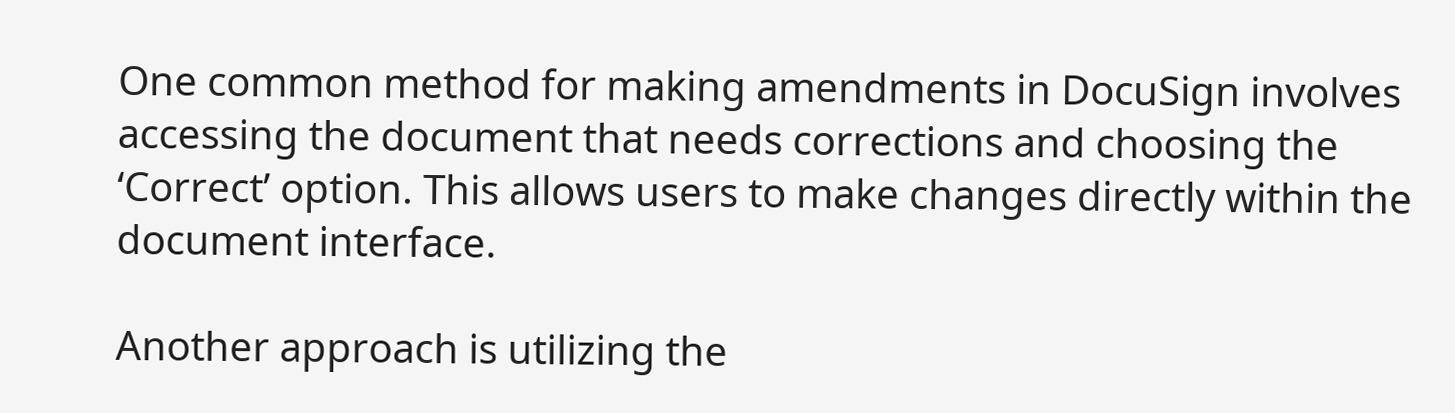One common method for making amendments in DocuSign involves accessing the document that needs corrections and choosing the ‘Correct’ option. This allows users to make changes directly within the document interface.

Another approach is utilizing the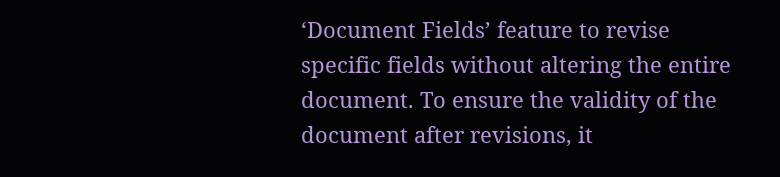‘Document Fields’ feature to revise specific fields without altering the entire document. To ensure the validity of the document after revisions, it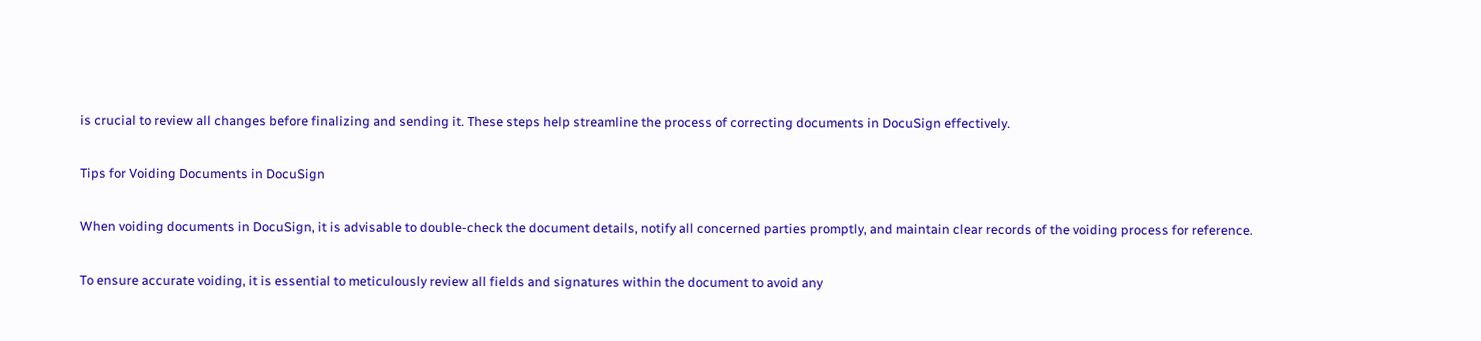is crucial to review all changes before finalizing and sending it. These steps help streamline the process of correcting documents in DocuSign effectively.

Tips for Voiding Documents in DocuSign

When voiding documents in DocuSign, it is advisable to double-check the document details, notify all concerned parties promptly, and maintain clear records of the voiding process for reference.

To ensure accurate voiding, it is essential to meticulously review all fields and signatures within the document to avoid any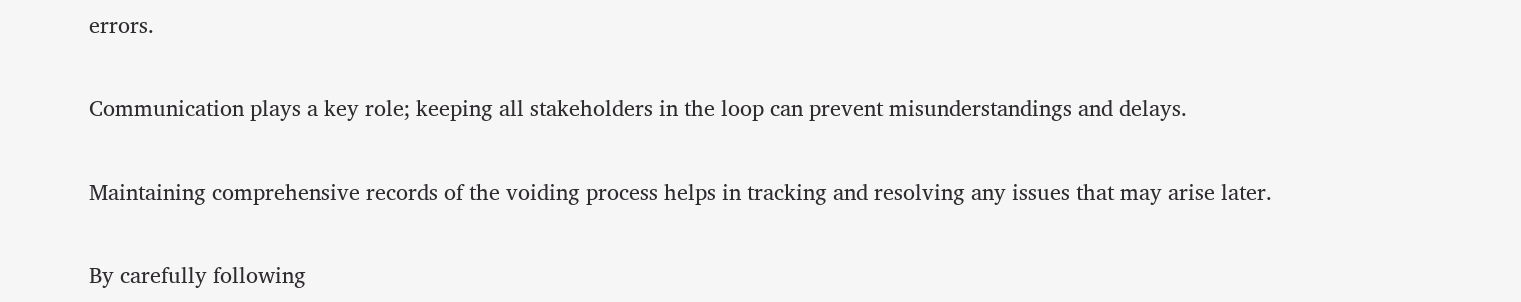errors.

Communication plays a key role; keeping all stakeholders in the loop can prevent misunderstandings and delays.

Maintaining comprehensive records of the voiding process helps in tracking and resolving any issues that may arise later.

By carefully following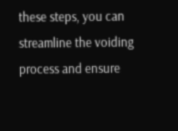these steps, you can streamline the voiding process and ensure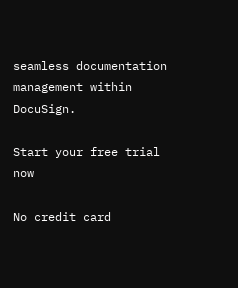seamless documentation management within DocuSign.

Start your free trial now

No credit card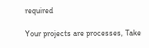required

Your projects are processes, Take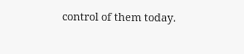control of them today.